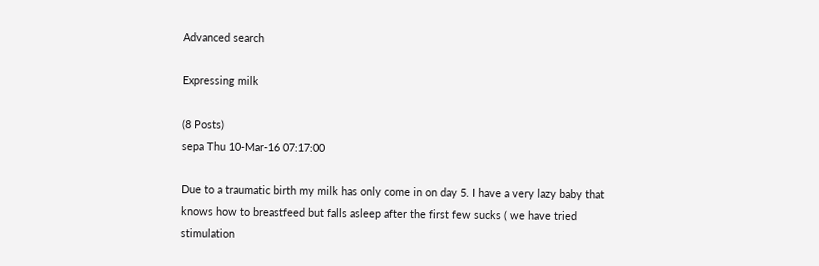Advanced search

Expressing milk

(8 Posts)
sepa Thu 10-Mar-16 07:17:00

Due to a traumatic birth my milk has only come in on day 5. I have a very lazy baby that knows how to breastfeed but falls asleep after the first few sucks ( we have tried stimulation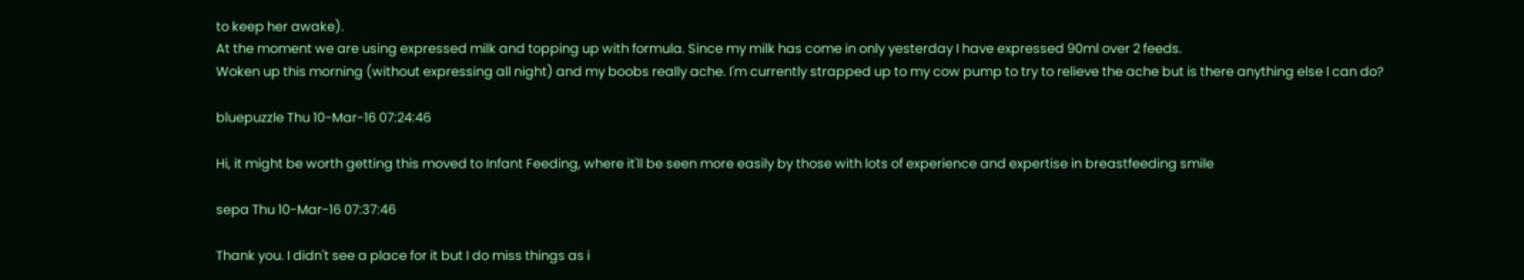to keep her awake).
At the moment we are using expressed milk and topping up with formula. Since my milk has come in only yesterday I have expressed 90ml over 2 feeds.
Woken up this morning (without expressing all night) and my boobs really ache. I'm currently strapped up to my cow pump to try to relieve the ache but is there anything else I can do?

bluepuzzle Thu 10-Mar-16 07:24:46

Hi, it might be worth getting this moved to Infant Feeding, where it'll be seen more easily by those with lots of experience and expertise in breastfeeding smile

sepa Thu 10-Mar-16 07:37:46

Thank you. I didn't see a place for it but I do miss things as i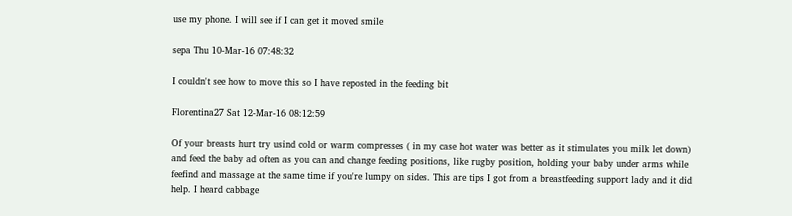use my phone. I will see if I can get it moved smile

sepa Thu 10-Mar-16 07:48:32

I couldn't see how to move this so I have reposted in the feeding bit

Florentina27 Sat 12-Mar-16 08:12:59

Of your breasts hurt try usind cold or warm compresses ( in my case hot water was better as it stimulates you milk let down) and feed the baby ad often as you can and change feeding positions, like rugby position, holding your baby under arms while feefind and massage at the same time if you're lumpy on sides. This are tips I got from a breastfeeding support lady and it did help. I heard cabbage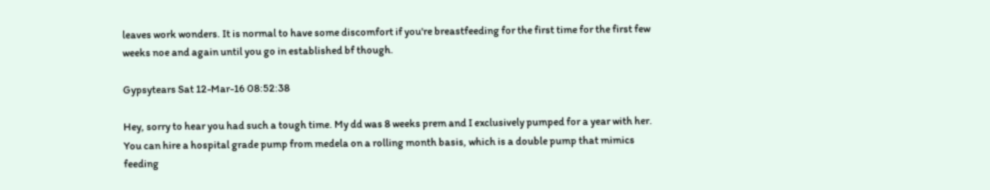leaves work wonders. It is normal to have some discomfort if you're breastfeeding for the first time for the first few weeks noe and again until you go in established bf though.

Gypsytears Sat 12-Mar-16 08:52:38

Hey, sorry to hear you had such a tough time. My dd was 8 weeks prem and I exclusively pumped for a year with her. You can hire a hospital grade pump from medela on a rolling month basis, which is a double pump that mimics feeding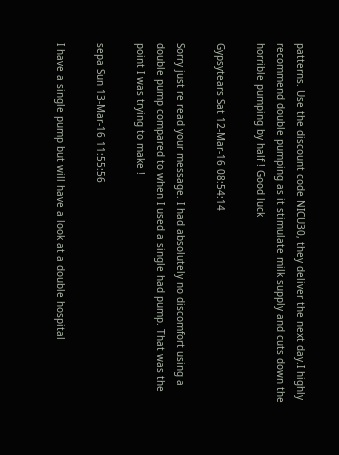patterns. Use the discount code NICU30, they deliver the next day.I highly recommend double pumping as it stimulate milk supply and cuts down the horrible pumping by half ! Good luck

Gypsytears Sat 12-Mar-16 08:54:14

Sorry just re read your message. I had absolutely no discomfort using a double pump compared to when I used a single had pump. That was the point I was trying to make !

sepa Sun 13-Mar-16 11:55:56

I have a single pump but will have a look at a double hospital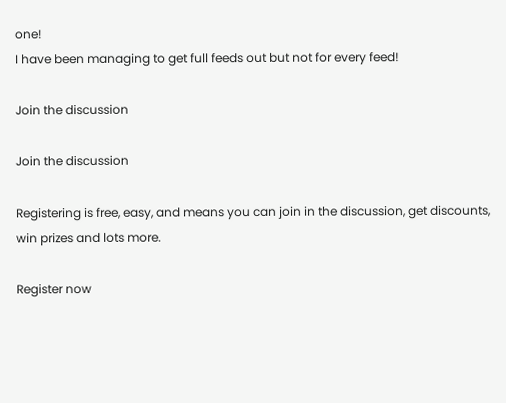one!
I have been managing to get full feeds out but not for every feed!

Join the discussion

Join the discussion

Registering is free, easy, and means you can join in the discussion, get discounts, win prizes and lots more.

Register now